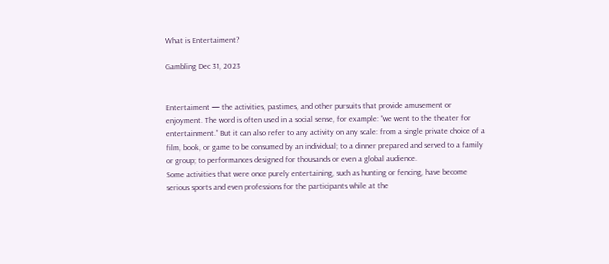What is Entertaiment?

Gambling Dec 31, 2023


Entertaiment — the activities, pastimes, and other pursuits that provide amusement or enjoyment. The word is often used in a social sense, for example: “we went to the theater for entertainment.” But it can also refer to any activity on any scale: from a single private choice of a film, book, or game to be consumed by an individual; to a dinner prepared and served to a family or group; to performances designed for thousands or even a global audience.
Some activities that were once purely entertaining, such as hunting or fencing, have become serious sports and even professions for the participants while at the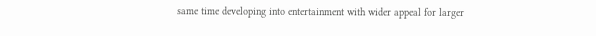same time developing into entertainment with wider appeal for larger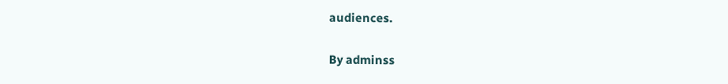audiences.

By adminss